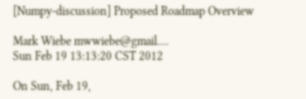[Numpy-discussion] Proposed Roadmap Overview

Mark Wiebe mwwiebe@gmail....
Sun Feb 19 13:13:20 CST 2012

On Sun, Feb 19,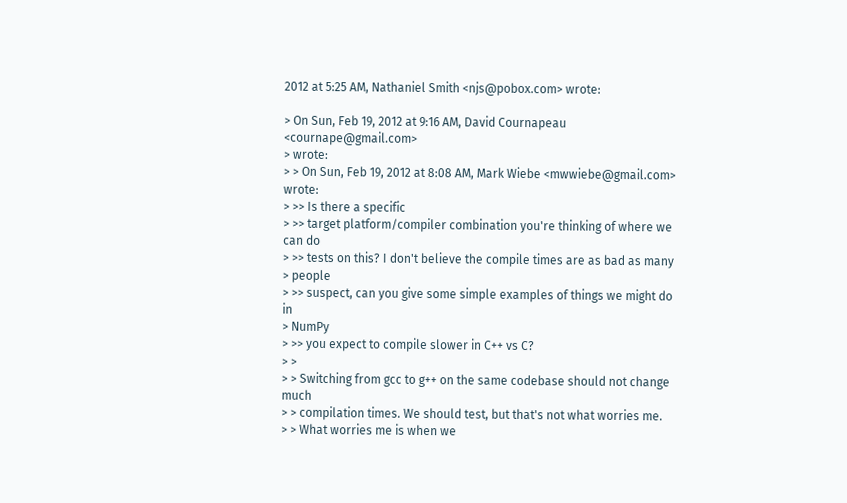2012 at 5:25 AM, Nathaniel Smith <njs@pobox.com> wrote:

> On Sun, Feb 19, 2012 at 9:16 AM, David Cournapeau <cournape@gmail.com>
> wrote:
> > On Sun, Feb 19, 2012 at 8:08 AM, Mark Wiebe <mwwiebe@gmail.com> wrote:
> >> Is there a specific
> >> target platform/compiler combination you're thinking of where we can do
> >> tests on this? I don't believe the compile times are as bad as many
> people
> >> suspect, can you give some simple examples of things we might do in
> NumPy
> >> you expect to compile slower in C++ vs C?
> >
> > Switching from gcc to g++ on the same codebase should not change much
> > compilation times. We should test, but that's not what worries me.
> > What worries me is when we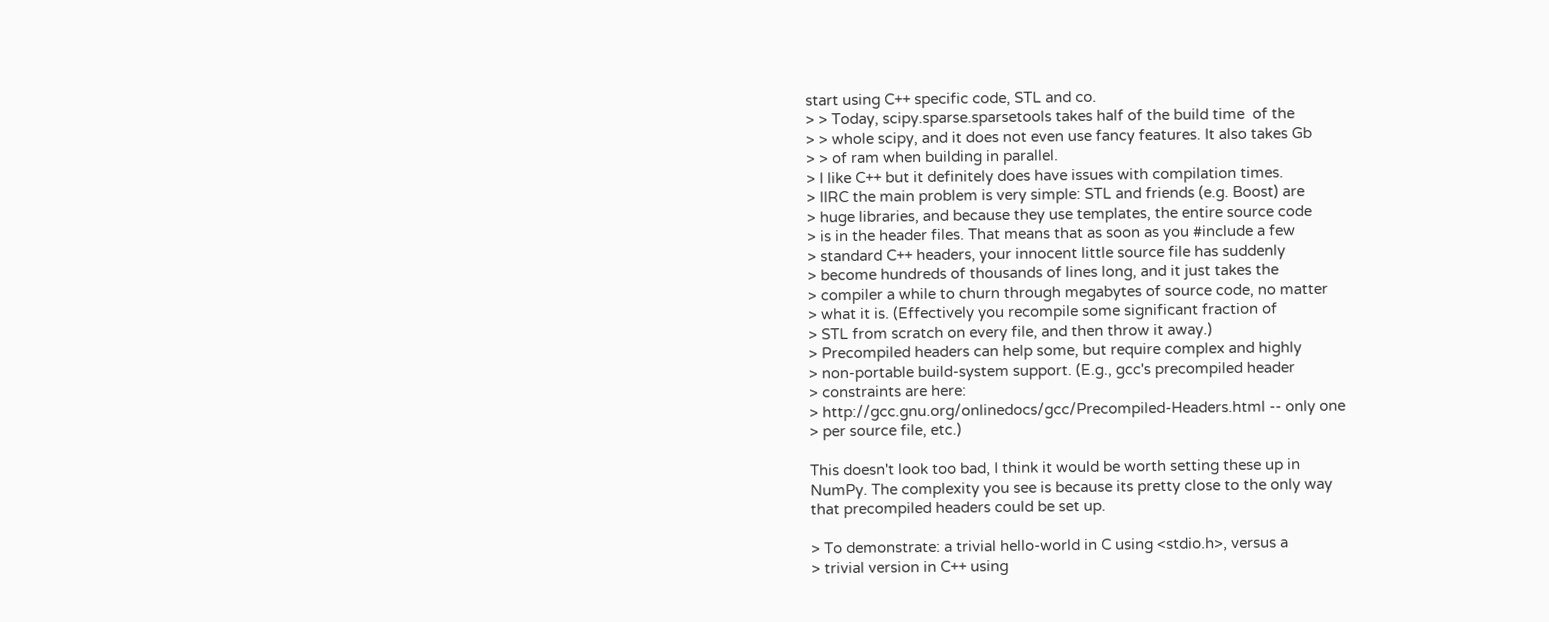start using C++ specific code, STL and co.
> > Today, scipy.sparse.sparsetools takes half of the build time  of the
> > whole scipy, and it does not even use fancy features. It also takes Gb
> > of ram when building in parallel.
> I like C++ but it definitely does have issues with compilation times.
> IIRC the main problem is very simple: STL and friends (e.g. Boost) are
> huge libraries, and because they use templates, the entire source code
> is in the header files. That means that as soon as you #include a few
> standard C++ headers, your innocent little source file has suddenly
> become hundreds of thousands of lines long, and it just takes the
> compiler a while to churn through megabytes of source code, no matter
> what it is. (Effectively you recompile some significant fraction of
> STL from scratch on every file, and then throw it away.)
> Precompiled headers can help some, but require complex and highly
> non-portable build-system support. (E.g., gcc's precompiled header
> constraints are here:
> http://gcc.gnu.org/onlinedocs/gcc/Precompiled-Headers.html -- only one
> per source file, etc.)

This doesn't look too bad, I think it would be worth setting these up in
NumPy. The complexity you see is because its pretty close to the only way
that precompiled headers could be set up.

> To demonstrate: a trivial hello-world in C using <stdio.h>, versus a
> trivial version in C++ using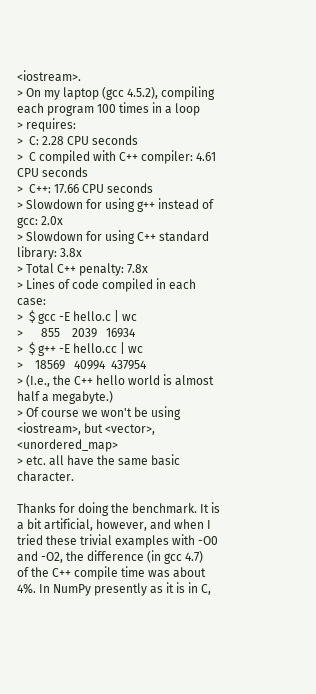<iostream>.
> On my laptop (gcc 4.5.2), compiling each program 100 times in a loop
> requires:
>  C: 2.28 CPU seconds
>  C compiled with C++ compiler: 4.61 CPU seconds
>  C++: 17.66 CPU seconds
> Slowdown for using g++ instead of gcc: 2.0x
> Slowdown for using C++ standard library: 3.8x
> Total C++ penalty: 7.8x
> Lines of code compiled in each case:
>  $ gcc -E hello.c | wc
>      855    2039   16934
>  $ g++ -E hello.cc | wc
>    18569   40994  437954
> (I.e., the C++ hello world is almost half a megabyte.)
> Of course we won't be using <iostream>, but <vector>, <unordered_map>
> etc. all have the same basic character.

Thanks for doing the benchmark. It is a bit artificial, however, and when I
tried these trivial examples with -O0 and -O2, the difference (in gcc 4.7)
of the C++ compile time was about 4%. In NumPy presently as it is in C,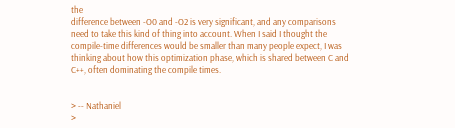the
difference between -O0 and -O2 is very significant, and any comparisons
need to take this kind of thing into account. When I said I thought the
compile-time differences would be smaller than many people expect, I was
thinking about how this optimization phase, which is shared between C and
C++, often dominating the compile times.


> -- Nathaniel
>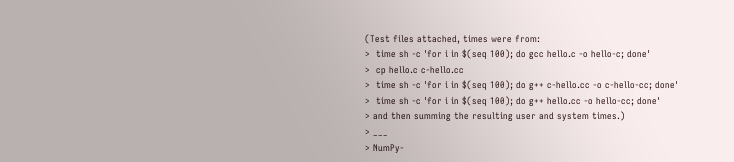(Test files attached, times were from:
>  time sh -c 'for i in $(seq 100); do gcc hello.c -o hello-c; done'
>  cp hello.c c-hello.cc
>  time sh -c 'for i in $(seq 100); do g++ c-hello.cc -o c-hello-cc; done'
>  time sh -c 'for i in $(seq 100); do g++ hello.cc -o hello-cc; done'
> and then summing the resulting user and system times.)
> ___
> NumPy-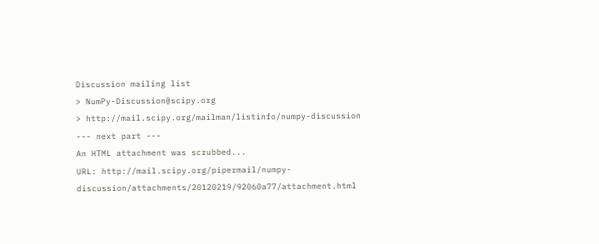Discussion mailing list
> NumPy-Discussion@scipy.org
> http://mail.scipy.org/mailman/listinfo/numpy-discussion
--- next part ---
An HTML attachment was scrubbed...
URL: http://mail.scipy.org/pipermail/numpy-discussion/attachments/20120219/92060a77/attachment.html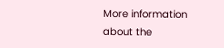More information about the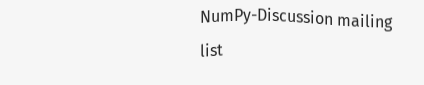NumPy-Discussion mailing list